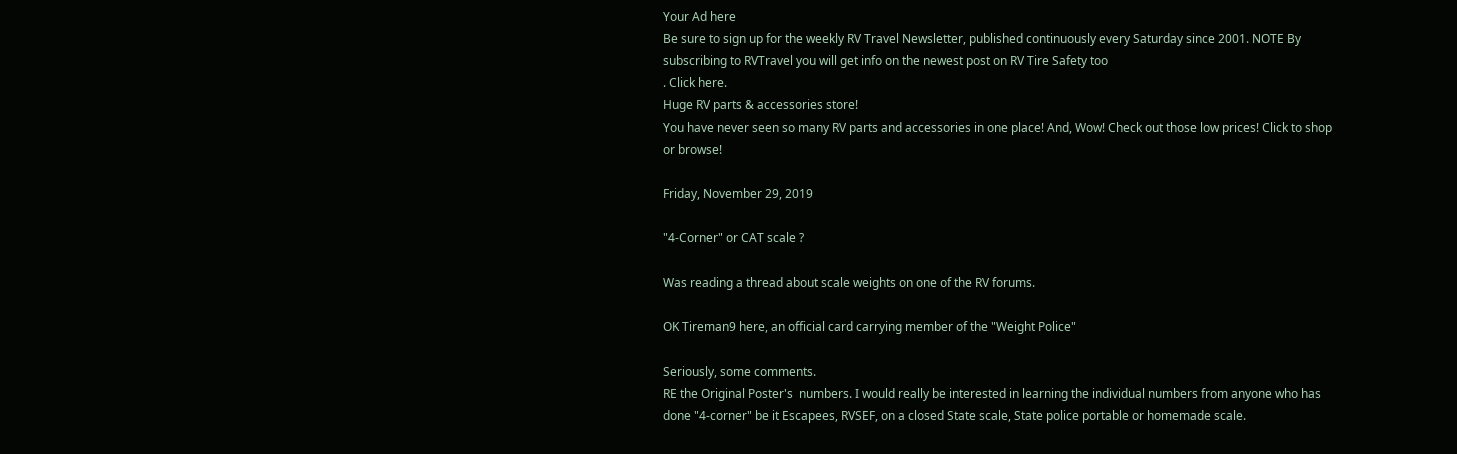Your Ad here
Be sure to sign up for the weekly RV Travel Newsletter, published continuously every Saturday since 2001. NOTE By subscribing to RVTravel you will get info on the newest post on RV Tire Safety too
. Click here.
Huge RV parts & accessories store!
You have never seen so many RV parts and accessories in one place! And, Wow! Check out those low prices! Click to shop or browse!

Friday, November 29, 2019

"4-Corner" or CAT scale ?

Was reading a thread about scale weights on one of the RV forums.

OK Tireman9 here, an official card carrying member of the "Weight Police"

Seriously, some comments.
RE the Original Poster's  numbers. I would really be interested in learning the individual numbers from anyone who has done "4-corner" be it Escapees, RVSEF, on a closed State scale, State police portable or homemade scale.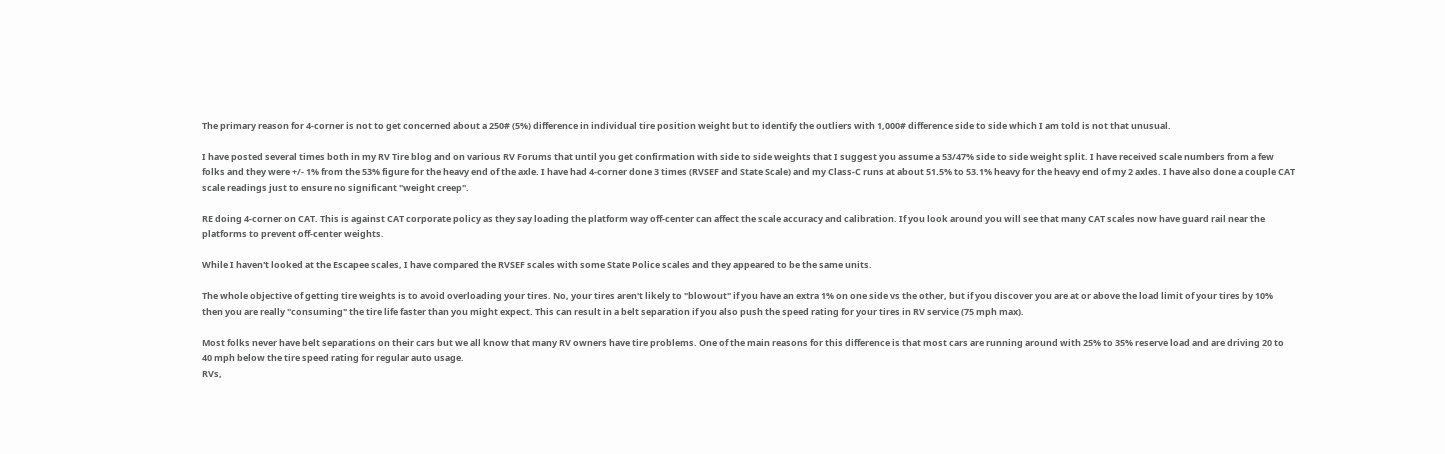The primary reason for 4-corner is not to get concerned about a 250# (5%) difference in individual tire position weight but to identify the outliers with 1,000# difference side to side which I am told is not that unusual.

I have posted several times both in my RV Tire blog and on various RV Forums that until you get confirmation with side to side weights that I suggest you assume a 53/47% side to side weight split. I have received scale numbers from a few folks and they were +/- 1% from the 53% figure for the heavy end of the axle. I have had 4-corner done 3 times (RVSEF and State Scale) and my Class-C runs at about 51.5% to 53.1% heavy for the heavy end of my 2 axles. I have also done a couple CAT scale readings just to ensure no significant "weight creep".

RE doing 4-corner on CAT. This is against CAT corporate policy as they say loading the platform way off-center can affect the scale accuracy and calibration. If you look around you will see that many CAT scales now have guard rail near the platforms to prevent off-center weights.

While I haven't looked at the Escapee scales, I have compared the RVSEF scales with some State Police scales and they appeared to be the same units.

The whole objective of getting tire weights is to avoid overloading your tires. No, your tires aren't likely to "blowout" if you have an extra 1% on one side vs the other, but if you discover you are at or above the load limit of your tires by 10% then you are really "consuming" the tire life faster than you might expect. This can result in a belt separation if you also push the speed rating for your tires in RV service (75 mph max).

Most folks never have belt separations on their cars but we all know that many RV owners have tire problems. One of the main reasons for this difference is that most cars are running around with 25% to 35% reserve load and are driving 20 to 40 mph below the tire speed rating for regular auto usage.
RVs,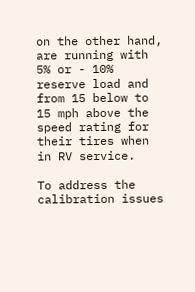on the other hand, are running with 5% or - 10% reserve load and from 15 below to 15 mph above the speed rating for their tires when in RV service.

To address the calibration issues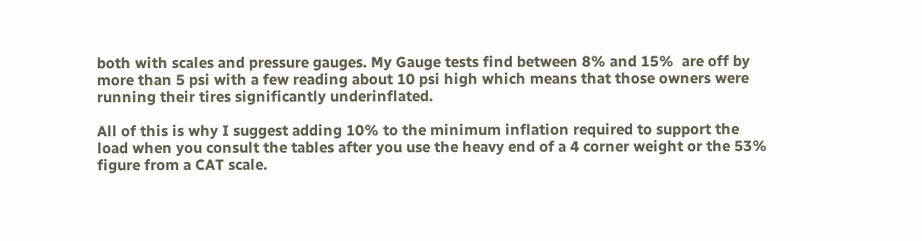both with scales and pressure gauges. My Gauge tests find between 8% and 15%  are off by more than 5 psi with a few reading about 10 psi high which means that those owners were running their tires significantly underinflated.

All of this is why I suggest adding 10% to the minimum inflation required to support the load when you consult the tables after you use the heavy end of a 4 corner weight or the 53% figure from a CAT scale.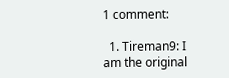1 comment:

  1. Tireman9: I am the original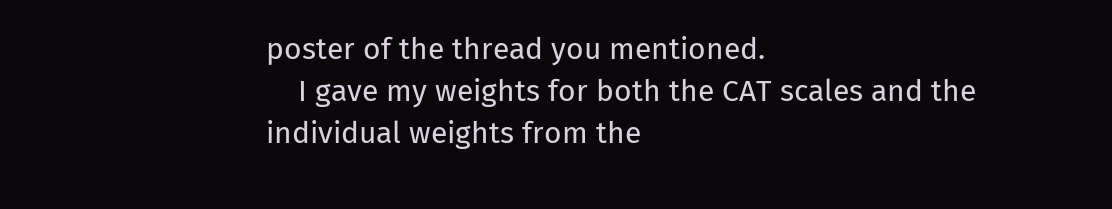poster of the thread you mentioned.
    I gave my weights for both the CAT scales and the individual weights from the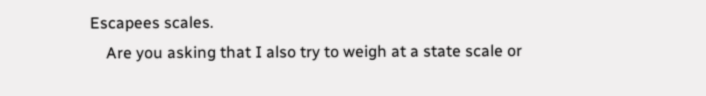Escapees scales.
    Are you asking that I also try to weigh at a state scale or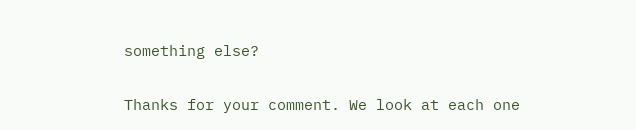something else?


Thanks for your comment. We look at each one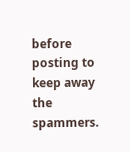before posting to keep away the spammers.